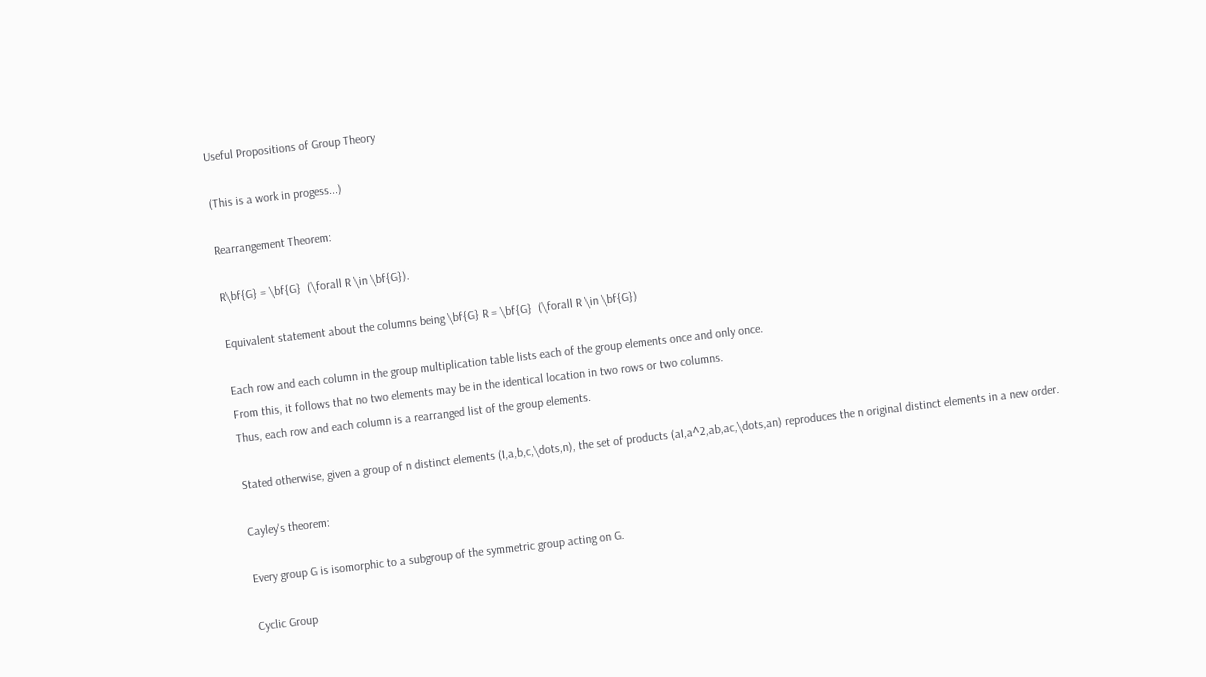Useful Propositions of Group Theory

(This is a work in progess...)

Rearrangement Theorem:

R\bf{G} = \bf{G}  (\forall R \in \bf{G}).

Equivalent statement about the columns being \bf{G} R = \bf{G}  (\forall R \in \bf{G})

Each row and each column in the group multiplication table lists each of the group elements once and only once.
From this, it follows that no two elements may be in the identical location in two rows or two columns.
Thus, each row and each column is a rearranged list of the group elements.

Stated otherwise, given a group of n distinct elements (I,a,b,c,\dots,n), the set of products (aI,a^2,ab,ac,\dots,an) reproduces the n original distinct elements in a new order.

Cayley's theorem:

Every group G is isomorphic to a subgroup of the symmetric group acting on G.

Cyclic Group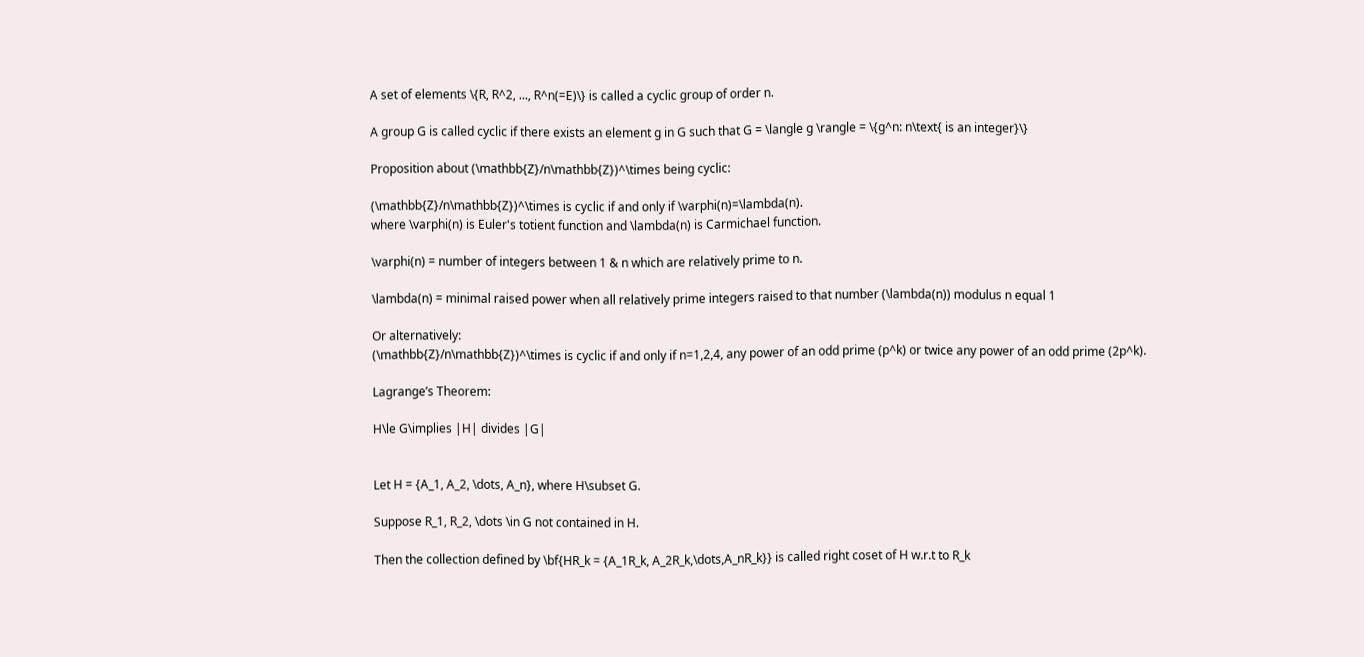A set of elements \{R, R^2, ..., R^n(=E)\} is called a cyclic group of order n.

A group G is called cyclic if there exists an element g in G such that G = \langle g \rangle = \{g^n: n\text{ is an integer}\}

Proposition about (\mathbb{Z}/n\mathbb{Z})^\times being cyclic:

(\mathbb{Z}/n\mathbb{Z})^\times is cyclic if and only if \varphi(n)=\lambda(n).
where \varphi(n) is Euler's totient function and \lambda(n) is Carmichael function.

\varphi(n) = number of integers between 1 & n which are relatively prime to n.

\lambda(n) = minimal raised power when all relatively prime integers raised to that number (\lambda(n)) modulus n equal 1

Or alternatively:
(\mathbb{Z}/n\mathbb{Z})^\times is cyclic if and only if n=1,2,4, any power of an odd prime (p^k) or twice any power of an odd prime (2p^k).

Lagrange’s Theorem:

H\le G\implies |H| divides |G|


Let H = {A_1, A_2, \dots, A_n}, where H\subset G.

Suppose R_1, R_2, \dots \in G not contained in H.

Then the collection defined by \bf{HR_k = {A_1R_k, A_2R_k,\dots,A_nR_k}} is called right coset of H w.r.t to R_k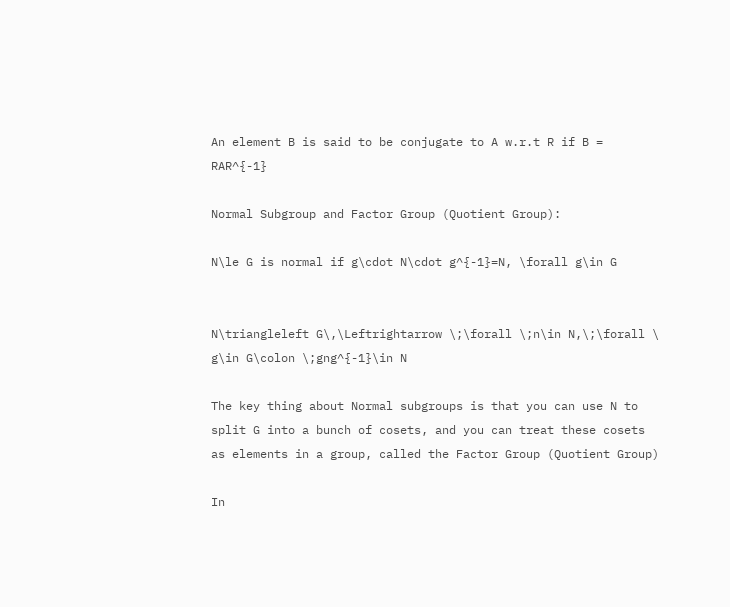An element B is said to be conjugate to A w.r.t R if B = RAR^{-1}

Normal Subgroup and Factor Group (Quotient Group):

N\le G is normal if g\cdot N\cdot g^{-1}=N, \forall g\in G


N\triangleleft G\,\Leftrightarrow \;\forall \;n\in N,\;\forall \ g\in G\colon \;gng^{-1}\in N

The key thing about Normal subgroups is that you can use N to split G into a bunch of cosets, and you can treat these cosets as elements in a group, called the Factor Group (Quotient Group)

In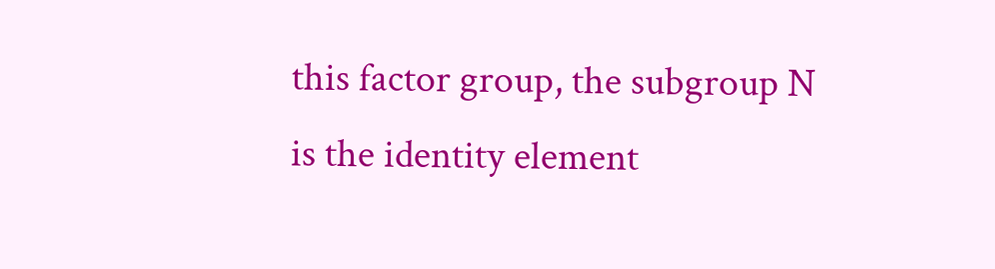this factor group, the subgroup N is the identity element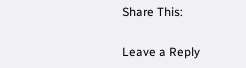Share This:

Leave a Reply